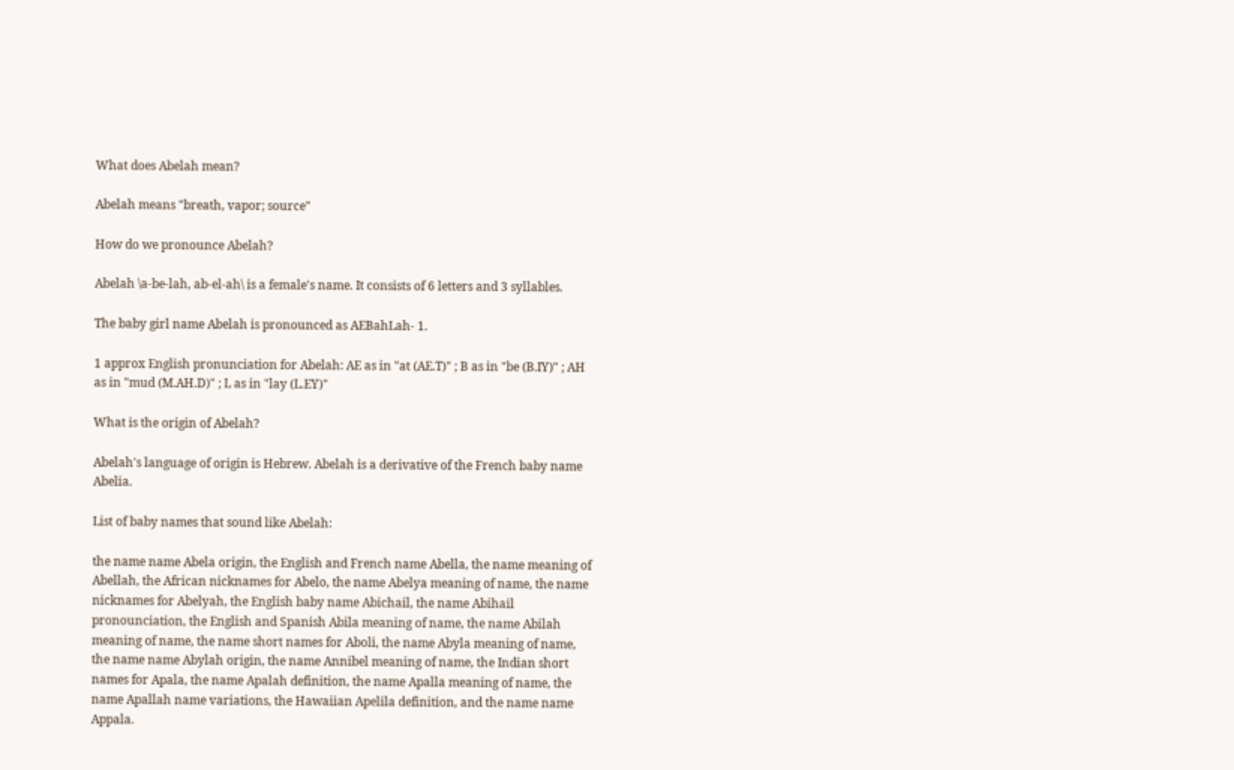What does Abelah mean?

Abelah means "breath, vapor; source"

How do we pronounce Abelah?

Abelah \a-be-lah, ab-el-ah\ is a female's name. It consists of 6 letters and 3 syllables.

The baby girl name Abelah is pronounced as AEBahLah- 1.

1 approx English pronunciation for Abelah: AE as in "at (AE.T)" ; B as in "be (B.IY)" ; AH as in "mud (M.AH.D)" ; L as in "lay (L.EY)"

What is the origin of Abelah?

Abelah's language of origin is Hebrew. Abelah is a derivative of the French baby name Abelia.

List of baby names that sound like Abelah:

the name name Abela origin, the English and French name Abella, the name meaning of Abellah, the African nicknames for Abelo, the name Abelya meaning of name, the name nicknames for Abelyah, the English baby name Abichail, the name Abihail pronounciation, the English and Spanish Abila meaning of name, the name Abilah meaning of name, the name short names for Aboli, the name Abyla meaning of name, the name name Abylah origin, the name Annibel meaning of name, the Indian short names for Apala, the name Apalah definition, the name Apalla meaning of name, the name Apallah name variations, the Hawaiian Apelila definition, and the name name Appala.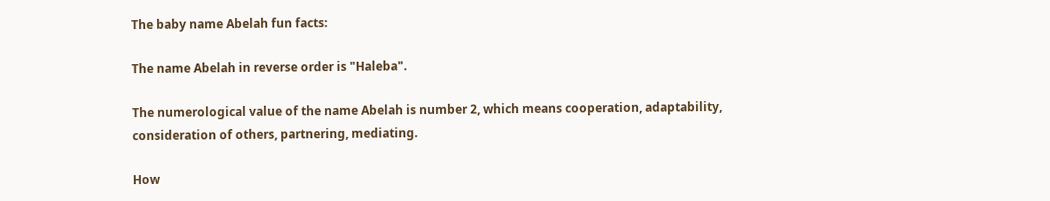The baby name Abelah fun facts:

The name Abelah in reverse order is "Haleba".

The numerological value of the name Abelah is number 2, which means cooperation, adaptability, consideration of others, partnering, mediating.

How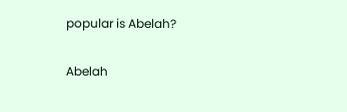popular is Abelah?

Abelah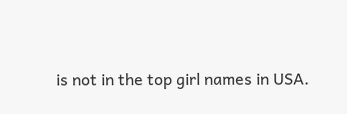is not in the top girl names in USA.